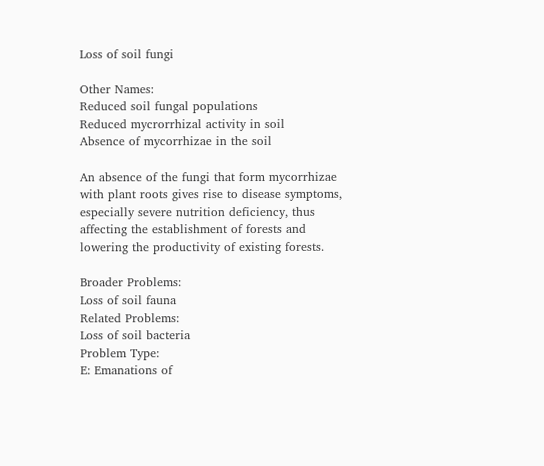Loss of soil fungi

Other Names:
Reduced soil fungal populations
Reduced mycrorrhizal activity in soil
Absence of mycorrhizae in the soil

An absence of the fungi that form mycorrhizae with plant roots gives rise to disease symptoms, especially severe nutrition deficiency, thus affecting the establishment of forests and lowering the productivity of existing forests.

Broader Problems:
Loss of soil fauna
Related Problems:
Loss of soil bacteria
Problem Type:
E: Emanations of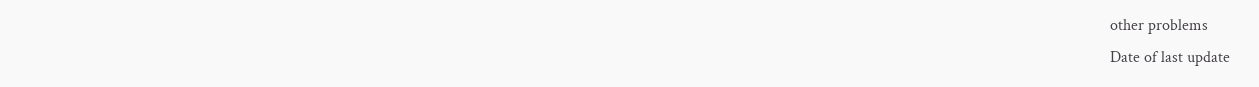other problems
Date of last update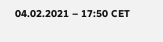04.02.2021 – 17:50 CET